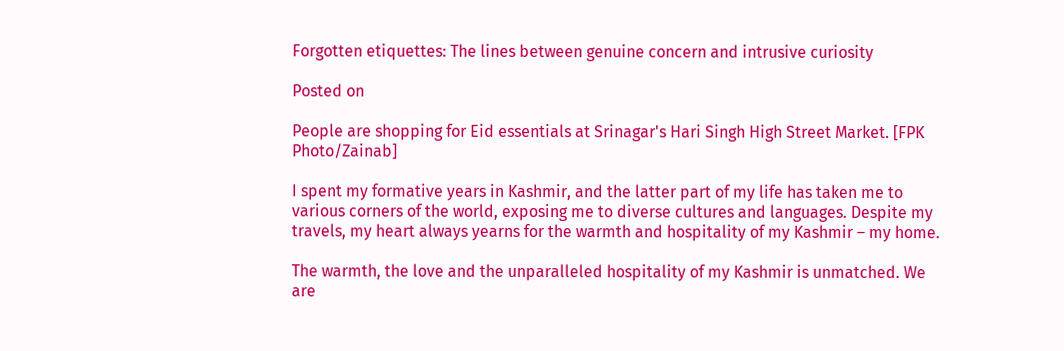Forgotten etiquettes: The lines between genuine concern and intrusive curiosity

Posted on

People are shopping for Eid essentials at Srinagar's Hari Singh High Street Market. [FPK Photo/Zainab]

I spent my formative years in Kashmir, and the latter part of my life has taken me to various corners of the world, exposing me to diverse cultures and languages. Despite my travels, my heart always yearns for the warmth and hospitality of my Kashmir – my home.

The warmth, the love and the unparalleled hospitality of my Kashmir is unmatched. We are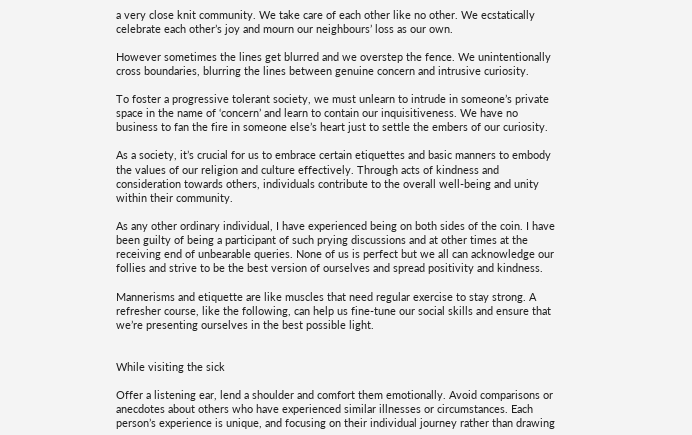a very close knit community. We take care of each other like no other. We ecstatically celebrate each other’s joy and mourn our neighbours’ loss as our own.

However sometimes the lines get blurred and we overstep the fence. We unintentionally cross boundaries, blurring the lines between genuine concern and intrusive curiosity.

To foster a progressive tolerant society, we must unlearn to intrude in someone’s private space in the name of ‘concern’ and learn to contain our inquisitiveness. We have no business to fan the fire in someone else’s heart just to settle the embers of our curiosity.

As a society, it’s crucial for us to embrace certain etiquettes and basic manners to embody the values of our religion and culture effectively. Through acts of kindness and consideration towards others, individuals contribute to the overall well-being and unity within their community.

As any other ordinary individual, I have experienced being on both sides of the coin. I have been guilty of being a participant of such prying discussions and at other times at the receiving end of unbearable queries. None of us is perfect but we all can acknowledge our follies and strive to be the best version of ourselves and spread positivity and kindness.

Mannerisms and etiquette are like muscles that need regular exercise to stay strong. A refresher course, like the following, can help us fine-tune our social skills and ensure that we’re presenting ourselves in the best possible light.


While visiting the sick

Offer a listening ear, lend a shoulder and comfort them emotionally. Avoid comparisons or anecdotes about others who have experienced similar illnesses or circumstances. Each person’s experience is unique, and focusing on their individual journey rather than drawing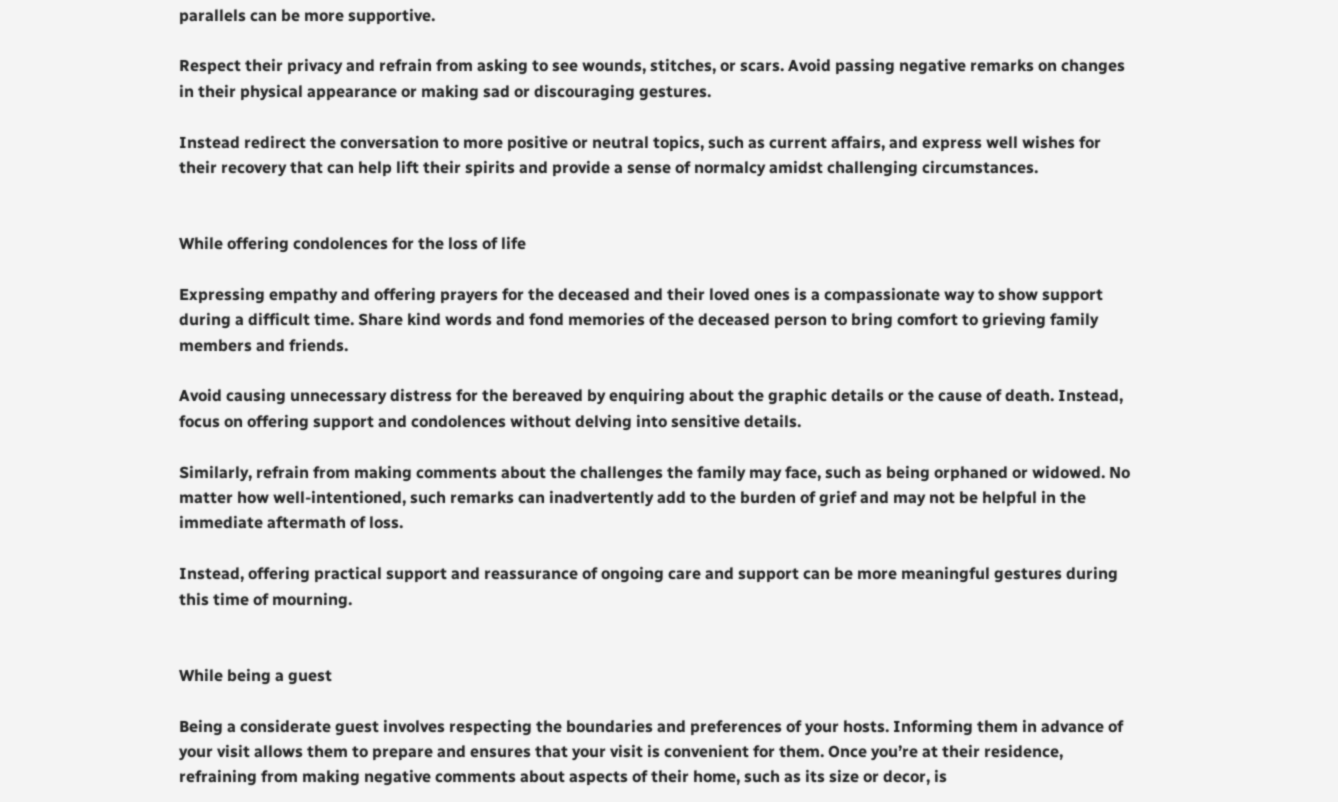parallels can be more supportive.

Respect their privacy and refrain from asking to see wounds, stitches, or scars. Avoid passing negative remarks on changes in their physical appearance or making sad or discouraging gestures.

Instead redirect the conversation to more positive or neutral topics, such as current affairs, and express well wishes for their recovery that can help lift their spirits and provide a sense of normalcy amidst challenging circumstances.


While offering condolences for the loss of life

Expressing empathy and offering prayers for the deceased and their loved ones is a compassionate way to show support during a difficult time. Share kind words and fond memories of the deceased person to bring comfort to grieving family members and friends.

Avoid causing unnecessary distress for the bereaved by enquiring about the graphic details or the cause of death. Instead, focus on offering support and condolences without delving into sensitive details.

Similarly, refrain from making comments about the challenges the family may face, such as being orphaned or widowed. No matter how well-intentioned, such remarks can inadvertently add to the burden of grief and may not be helpful in the immediate aftermath of loss.

Instead, offering practical support and reassurance of ongoing care and support can be more meaningful gestures during this time of mourning.


While being a guest

Being a considerate guest involves respecting the boundaries and preferences of your hosts. Informing them in advance of your visit allows them to prepare and ensures that your visit is convenient for them. Once you’re at their residence, refraining from making negative comments about aspects of their home, such as its size or decor, is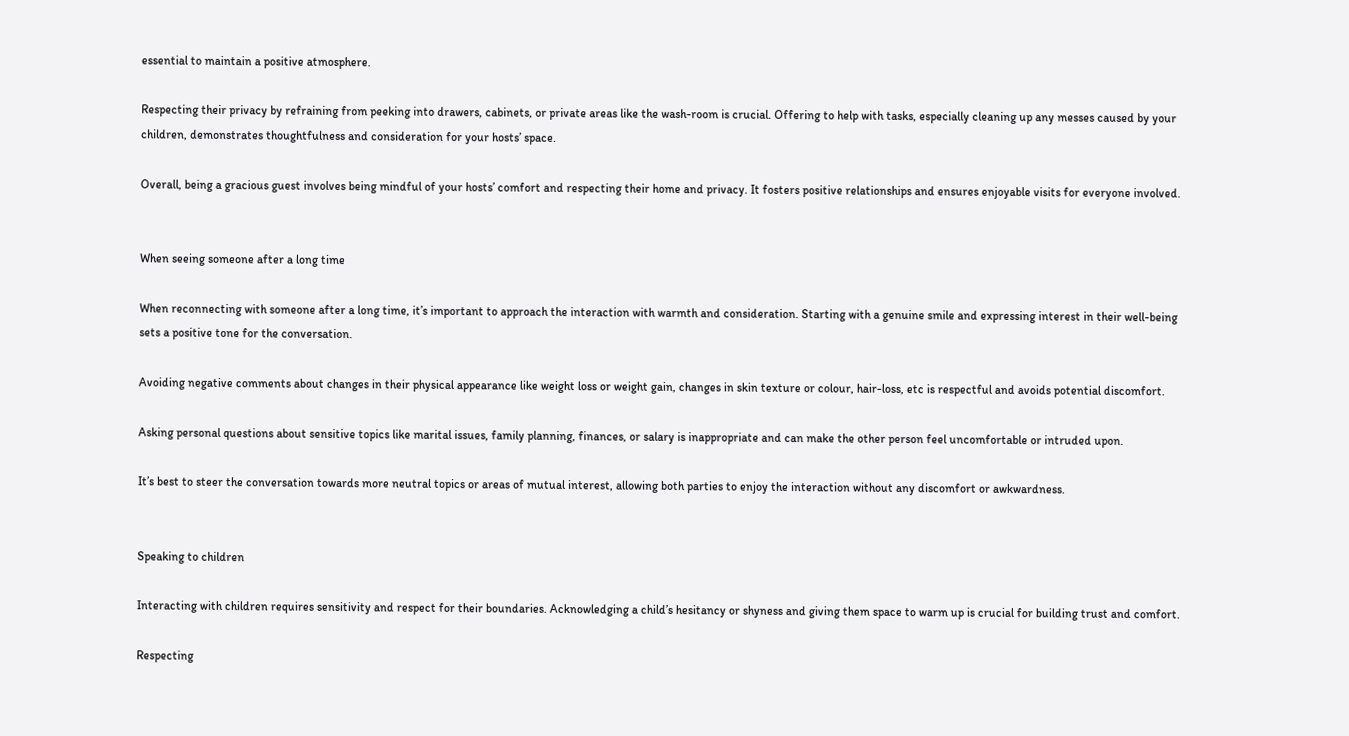essential to maintain a positive atmosphere.

Respecting their privacy by refraining from peeking into drawers, cabinets, or private areas like the wash-room is crucial. Offering to help with tasks, especially cleaning up any messes caused by your children, demonstrates thoughtfulness and consideration for your hosts’ space.

Overall, being a gracious guest involves being mindful of your hosts’ comfort and respecting their home and privacy. It fosters positive relationships and ensures enjoyable visits for everyone involved.


When seeing someone after a long time

When reconnecting with someone after a long time, it’s important to approach the interaction with warmth and consideration. Starting with a genuine smile and expressing interest in their well-being sets a positive tone for the conversation.

Avoiding negative comments about changes in their physical appearance like weight loss or weight gain, changes in skin texture or colour, hair-loss, etc is respectful and avoids potential discomfort.

Asking personal questions about sensitive topics like marital issues, family planning, finances, or salary is inappropriate and can make the other person feel uncomfortable or intruded upon.

It’s best to steer the conversation towards more neutral topics or areas of mutual interest, allowing both parties to enjoy the interaction without any discomfort or awkwardness.


Speaking to children

Interacting with children requires sensitivity and respect for their boundaries. Acknowledging a child’s hesitancy or shyness and giving them space to warm up is crucial for building trust and comfort.

Respecting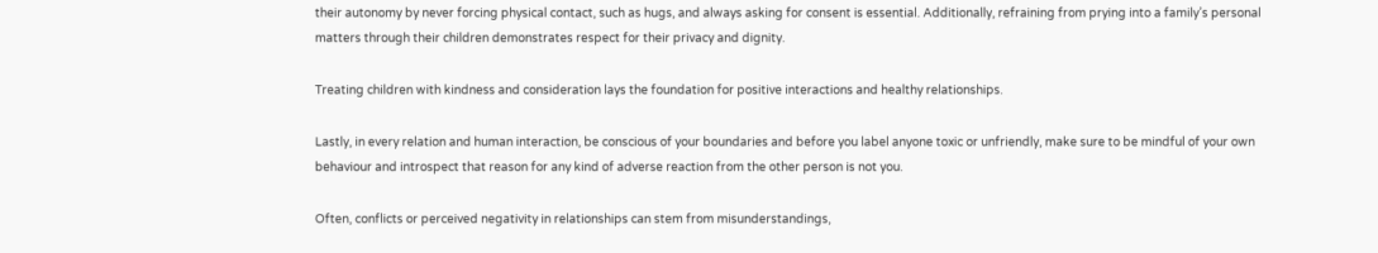their autonomy by never forcing physical contact, such as hugs, and always asking for consent is essential. Additionally, refraining from prying into a family’s personal matters through their children demonstrates respect for their privacy and dignity.

Treating children with kindness and consideration lays the foundation for positive interactions and healthy relationships.

Lastly, in every relation and human interaction, be conscious of your boundaries and before you label anyone toxic or unfriendly, make sure to be mindful of your own behaviour and introspect that reason for any kind of adverse reaction from the other person is not you.

Often, conflicts or perceived negativity in relationships can stem from misunderstandings,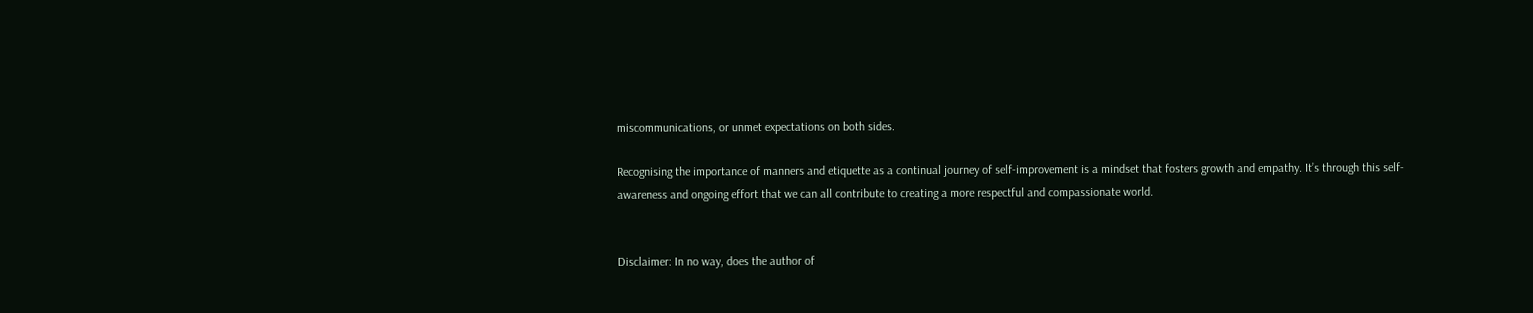miscommunications, or unmet expectations on both sides.

Recognising the importance of manners and etiquette as a continual journey of self-improvement is a mindset that fosters growth and empathy. It’s through this self-awareness and ongoing effort that we can all contribute to creating a more respectful and compassionate world.


Disclaimer: In no way, does the author of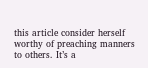this article consider herself worthy of preaching manners to others. It’s a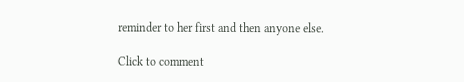reminder to her first and then anyone else.

Click to comment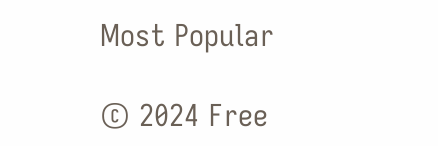Most Popular

© 2024 Free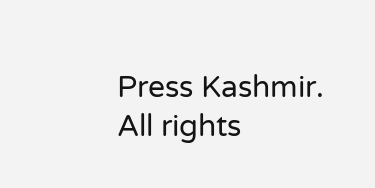Press Kashmir. All rights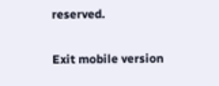reserved.

Exit mobile version